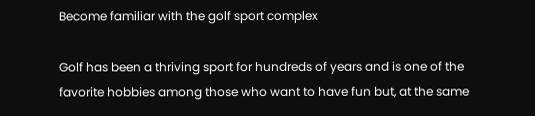Become familiar with the golf sport complex

Golf has been a thriving sport for hundreds of years and is one of the favorite hobbies among those who want to have fun but, at the same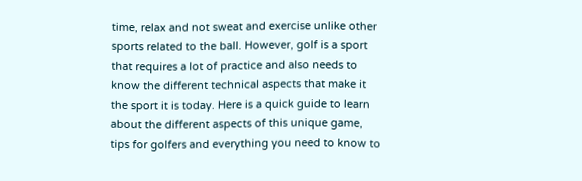time, relax and not sweat and exercise unlike other sports related to the ball. However, golf is a sport that requires a lot of practice and also needs to know the different technical aspects that make it the sport it is today. Here is a quick guide to learn about the different aspects of this unique game, tips for golfers and everything you need to know to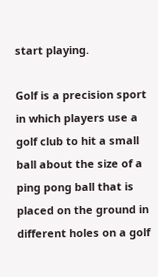start playing.

Golf is a precision sport in which players use a golf club to hit a small ball about the size of a ping pong ball that is placed on the ground in different holes on a golf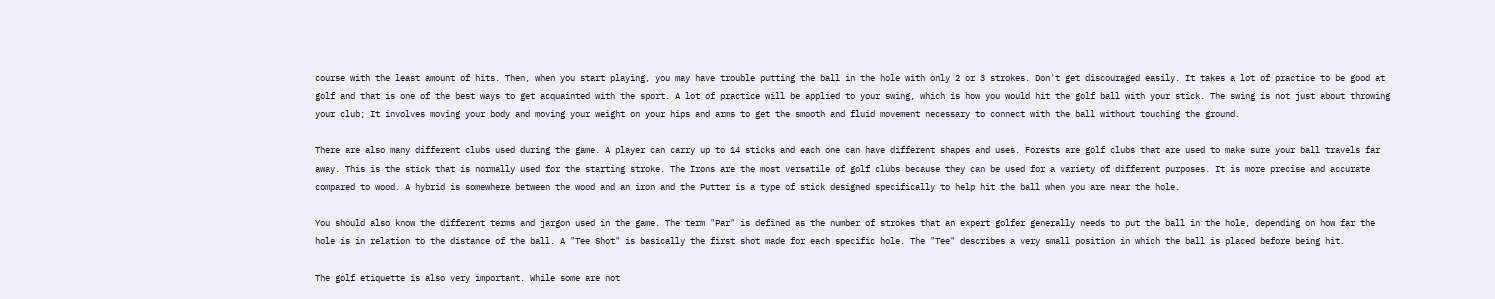course with the least amount of hits. Then, when you start playing, you may have trouble putting the ball in the hole with only 2 or 3 strokes. Don't get discouraged easily. It takes a lot of practice to be good at golf and that is one of the best ways to get acquainted with the sport. A lot of practice will be applied to your swing, which is how you would hit the golf ball with your stick. The swing is not just about throwing your club; It involves moving your body and moving your weight on your hips and arms to get the smooth and fluid movement necessary to connect with the ball without touching the ground.

There are also many different clubs used during the game. A player can carry up to 14 sticks and each one can have different shapes and uses. Forests are golf clubs that are used to make sure your ball travels far away. This is the stick that is normally used for the starting stroke. The Irons are the most versatile of golf clubs because they can be used for a variety of different purposes. It is more precise and accurate compared to wood. A hybrid is somewhere between the wood and an iron and the Putter is a type of stick designed specifically to help hit the ball when you are near the hole.

You should also know the different terms and jargon used in the game. The term "Par" is defined as the number of strokes that an expert golfer generally needs to put the ball in the hole, depending on how far the hole is in relation to the distance of the ball. A "Tee Shot" is basically the first shot made for each specific hole. The "Tee" describes a very small position in which the ball is placed before being hit.

The golf etiquette is also very important. While some are not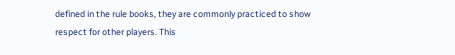defined in the rule books, they are commonly practiced to show respect for other players. This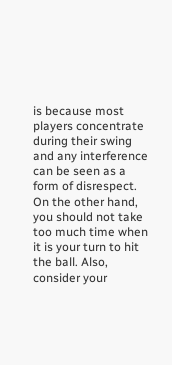is because most players concentrate during their swing and any interference can be seen as a form of disrespect. On the other hand, you should not take too much time when it is your turn to hit the ball. Also, consider your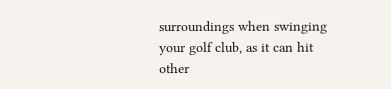surroundings when swinging your golf club, as it can hit other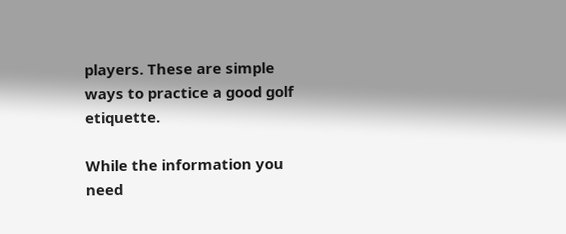players. These are simple ways to practice a good golf etiquette.

While the information you need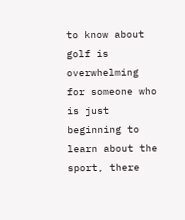to know about golf is overwhelming for someone who is just beginning to learn about the sport, there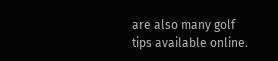are also many golf tips available online.